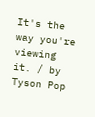It's the way you're viewing it. / by Tyson Pop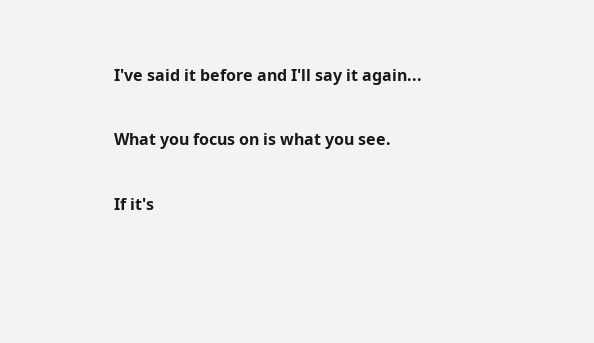I've said it before and I'll say it again...

What you focus on is what you see.

If it's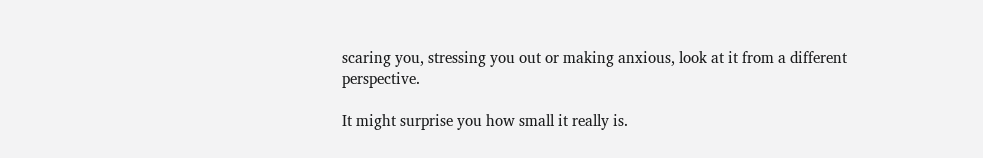scaring you, stressing you out or making anxious, look at it from a different perspective.

It might surprise you how small it really is.